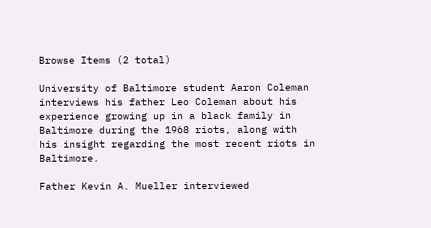Browse Items (2 total)

University of Baltimore student Aaron Coleman interviews his father Leo Coleman about his experience growing up in a black family in Baltimore during the 1968 riots, along with his insight regarding the most recent riots in Baltimore.

Father Kevin A. Mueller interviewed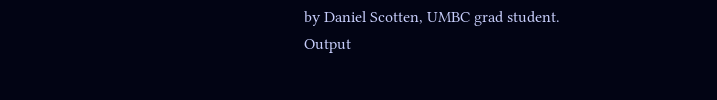by Daniel Scotten, UMBC grad student.
Output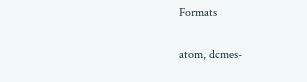Formats

atom, dcmes-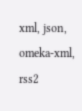xml, json, omeka-xml, rss2